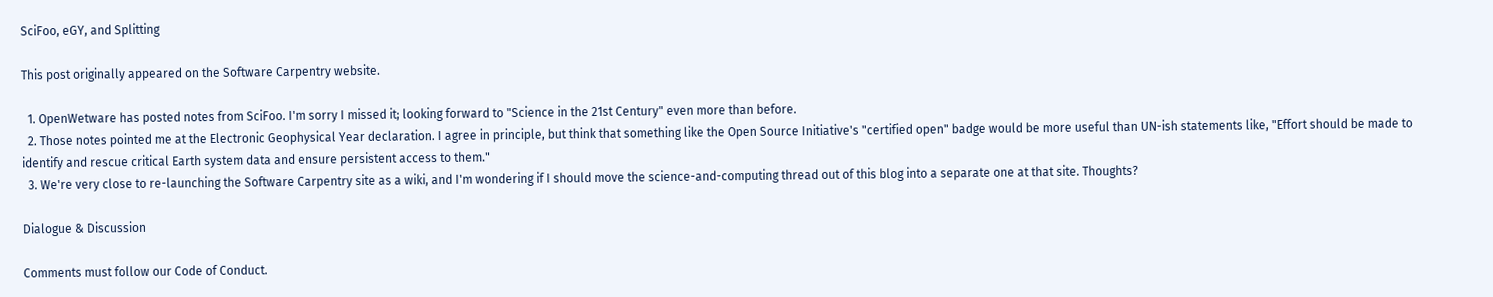SciFoo, eGY, and Splitting

This post originally appeared on the Software Carpentry website.

  1. OpenWetware has posted notes from SciFoo. I'm sorry I missed it; looking forward to "Science in the 21st Century" even more than before.
  2. Those notes pointed me at the Electronic Geophysical Year declaration. I agree in principle, but think that something like the Open Source Initiative's "certified open" badge would be more useful than UN-ish statements like, "Effort should be made to identify and rescue critical Earth system data and ensure persistent access to them."
  3. We're very close to re-launching the Software Carpentry site as a wiki, and I'm wondering if I should move the science-and-computing thread out of this blog into a separate one at that site. Thoughts?

Dialogue & Discussion

Comments must follow our Code of Conduct.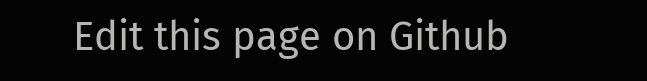Edit this page on Github